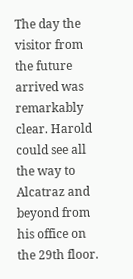The day the visitor from the future arrived was remarkably clear. Harold could see all the way to Alcatraz and beyond from his office on the 29th floor.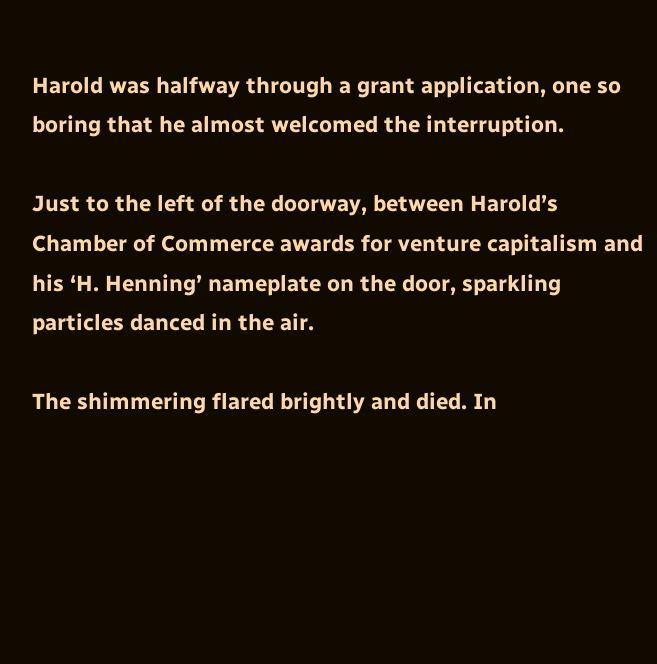Harold was halfway through a grant application, one so boring that he almost welcomed the interruption.

Just to the left of the doorway, between Harold’s Chamber of Commerce awards for venture capitalism and his ‘H. Henning’ nameplate on the door, sparkling particles danced in the air.

The shimmering flared brightly and died. In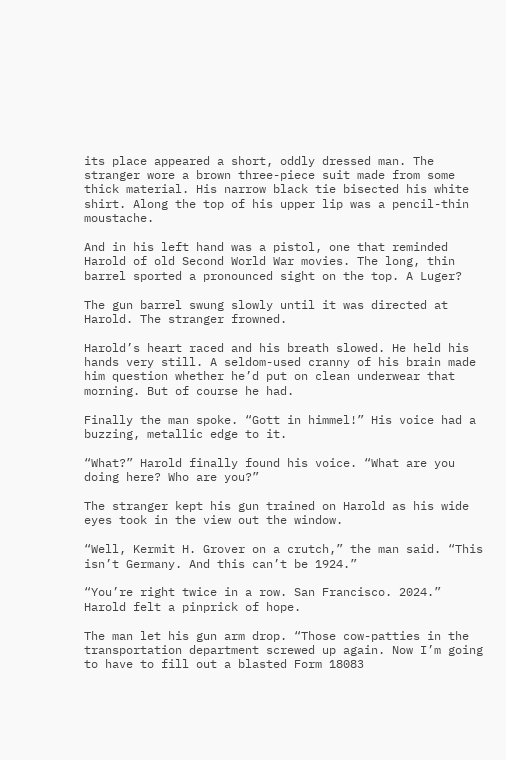its place appeared a short, oddly dressed man. The stranger wore a brown three-piece suit made from some thick material. His narrow black tie bisected his white shirt. Along the top of his upper lip was a pencil-thin moustache.

And in his left hand was a pistol, one that reminded Harold of old Second World War movies. The long, thin barrel sported a pronounced sight on the top. A Luger?

The gun barrel swung slowly until it was directed at Harold. The stranger frowned.

Harold’s heart raced and his breath slowed. He held his hands very still. A seldom-used cranny of his brain made him question whether he’d put on clean underwear that morning. But of course he had.

Finally the man spoke. “Gott in himmel!” His voice had a buzzing, metallic edge to it.

“What?” Harold finally found his voice. “What are you doing here? Who are you?”

The stranger kept his gun trained on Harold as his wide eyes took in the view out the window.

“Well, Kermit H. Grover on a crutch,” the man said. “This isn’t Germany. And this can’t be 1924.”

“You’re right twice in a row. San Francisco. 2024.” Harold felt a pinprick of hope.

The man let his gun arm drop. “Those cow-patties in the transportation department screwed up again. Now I’m going to have to fill out a blasted Form 18083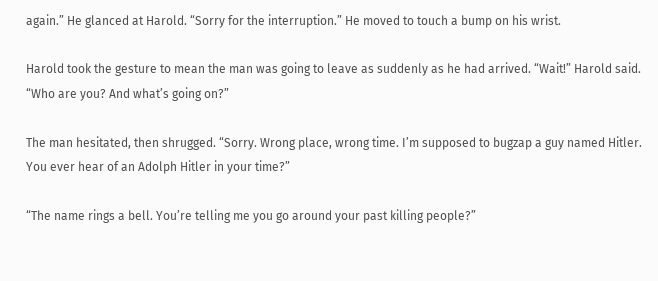again.” He glanced at Harold. “Sorry for the interruption.” He moved to touch a bump on his wrist.

Harold took the gesture to mean the man was going to leave as suddenly as he had arrived. “Wait!” Harold said. “Who are you? And what’s going on?”

The man hesitated, then shrugged. “Sorry. Wrong place, wrong time. I’m supposed to bugzap a guy named Hitler. You ever hear of an Adolph Hitler in your time?”

“The name rings a bell. You’re telling me you go around your past killing people?”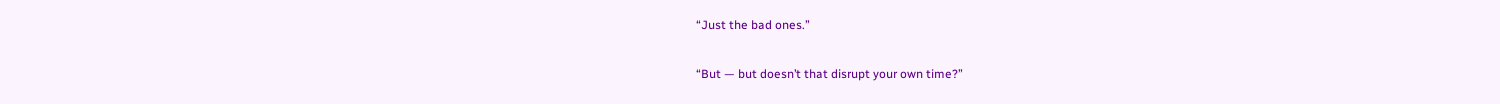“Just the bad ones.”

“But — but doesn’t that disrupt your own time?”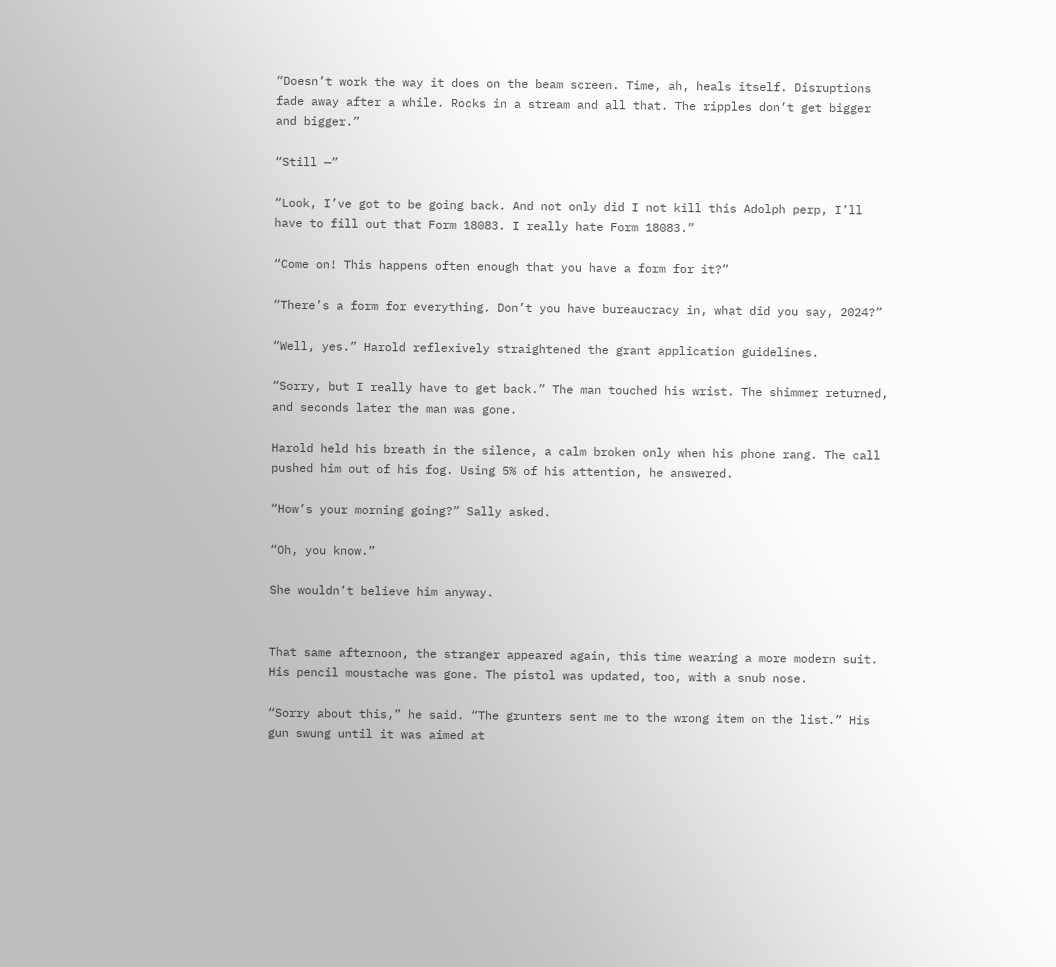“Doesn’t work the way it does on the beam screen. Time, ah, heals itself. Disruptions fade away after a while. Rocks in a stream and all that. The ripples don’t get bigger and bigger.”

“Still —”

“Look, I’ve got to be going back. And not only did I not kill this Adolph perp, I’ll have to fill out that Form 18083. I really hate Form 18083.”

“Come on! This happens often enough that you have a form for it?”

“There’s a form for everything. Don’t you have bureaucracy in, what did you say, 2024?”

“Well, yes.” Harold reflexively straightened the grant application guidelines.

“Sorry, but I really have to get back.” The man touched his wrist. The shimmer returned, and seconds later the man was gone.

Harold held his breath in the silence, a calm broken only when his phone rang. The call pushed him out of his fog. Using 5% of his attention, he answered.

“How’s your morning going?” Sally asked.

“Oh, you know.”

She wouldn’t believe him anyway.


That same afternoon, the stranger appeared again, this time wearing a more modern suit. His pencil moustache was gone. The pistol was updated, too, with a snub nose.

“Sorry about this,” he said. “The grunters sent me to the wrong item on the list.” His gun swung until it was aimed at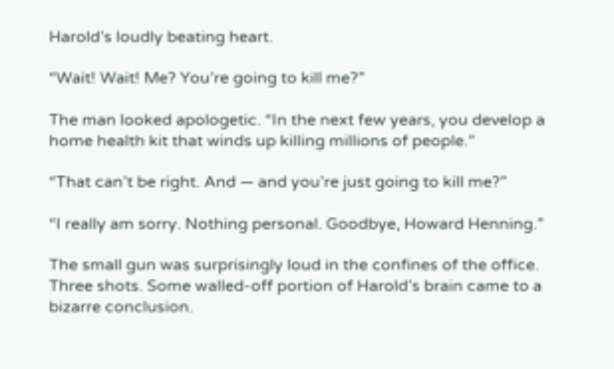Harold’s loudly beating heart.

“Wait! Wait! Me? You’re going to kill me?”

The man looked apologetic. “In the next few years, you develop a home health kit that winds up killing millions of people.”

“That can’t be right. And — and you’re just going to kill me?”

“I really am sorry. Nothing personal. Goodbye, Howard Henning.”

The small gun was surprisingly loud in the confines of the office. Three shots. Some walled-off portion of Harold’s brain came to a bizarre conclusion.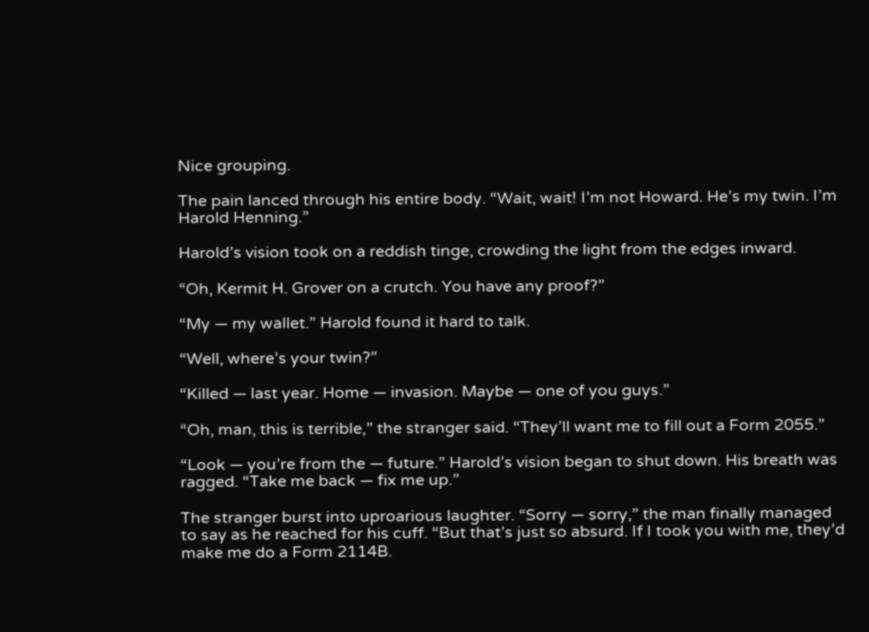Nice grouping.

The pain lanced through his entire body. “Wait, wait! I’m not Howard. He’s my twin. I’m Harold Henning.”

Harold’s vision took on a reddish tinge, crowding the light from the edges inward.

“Oh, Kermit H. Grover on a crutch. You have any proof?”

“My — my wallet.” Harold found it hard to talk.

“Well, where’s your twin?”

“Killed — last year. Home — invasion. Maybe — one of you guys.”

“Oh, man, this is terrible,” the stranger said. “They’ll want me to fill out a Form 2055.”

“Look — you’re from the — future.” Harold’s vision began to shut down. His breath was ragged. “Take me back — fix me up.”

The stranger burst into uproarious laughter. “Sorry — sorry,” the man finally managed to say as he reached for his cuff. “But that’s just so absurd. If I took you with me, they’d make me do a Form 2114B.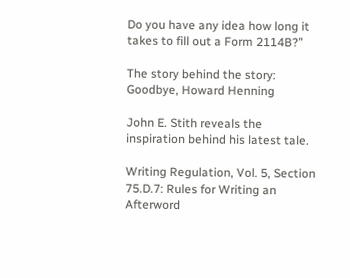Do you have any idea how long it takes to fill out a Form 2114B?”

The story behind the story: Goodbye, Howard Henning

John E. Stith reveals the inspiration behind his latest tale.

Writing Regulation, Vol. 5, Section 75.D.7: Rules for Writing an Afterword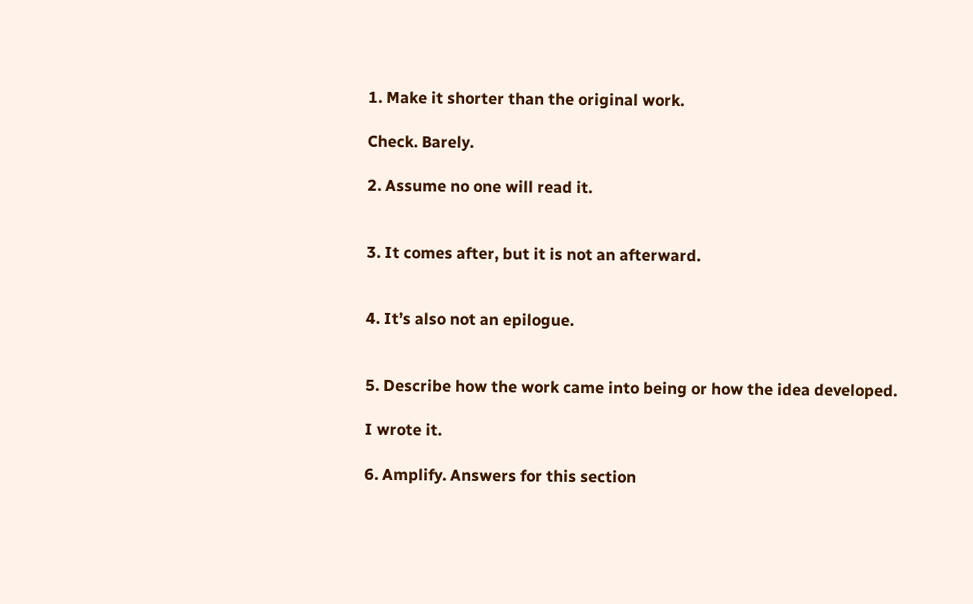1. Make it shorter than the original work.

Check. Barely.

2. Assume no one will read it.


3. It comes after, but it is not an afterward.


4. It’s also not an epilogue.


5. Describe how the work came into being or how the idea developed.

I wrote it.

6. Amplify. Answers for this section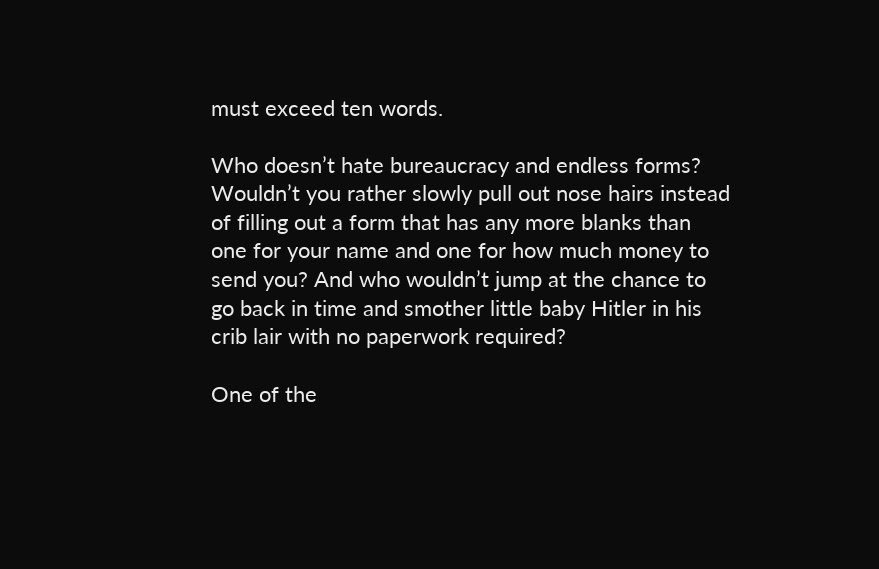must exceed ten words.

Who doesn’t hate bureaucracy and endless forms? Wouldn’t you rather slowly pull out nose hairs instead of filling out a form that has any more blanks than one for your name and one for how much money to send you? And who wouldn’t jump at the chance to go back in time and smother little baby Hitler in his crib lair with no paperwork required?

One of the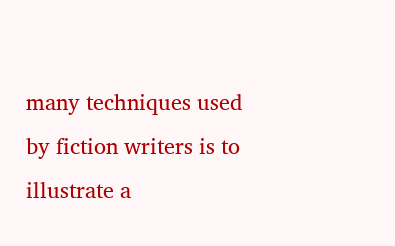many techniques used by fiction writers is to illustrate a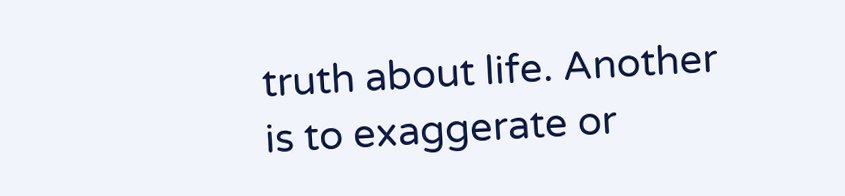truth about life. Another is to exaggerate or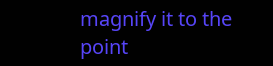magnify it to the point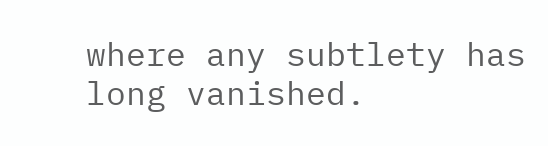where any subtlety has long vanished.